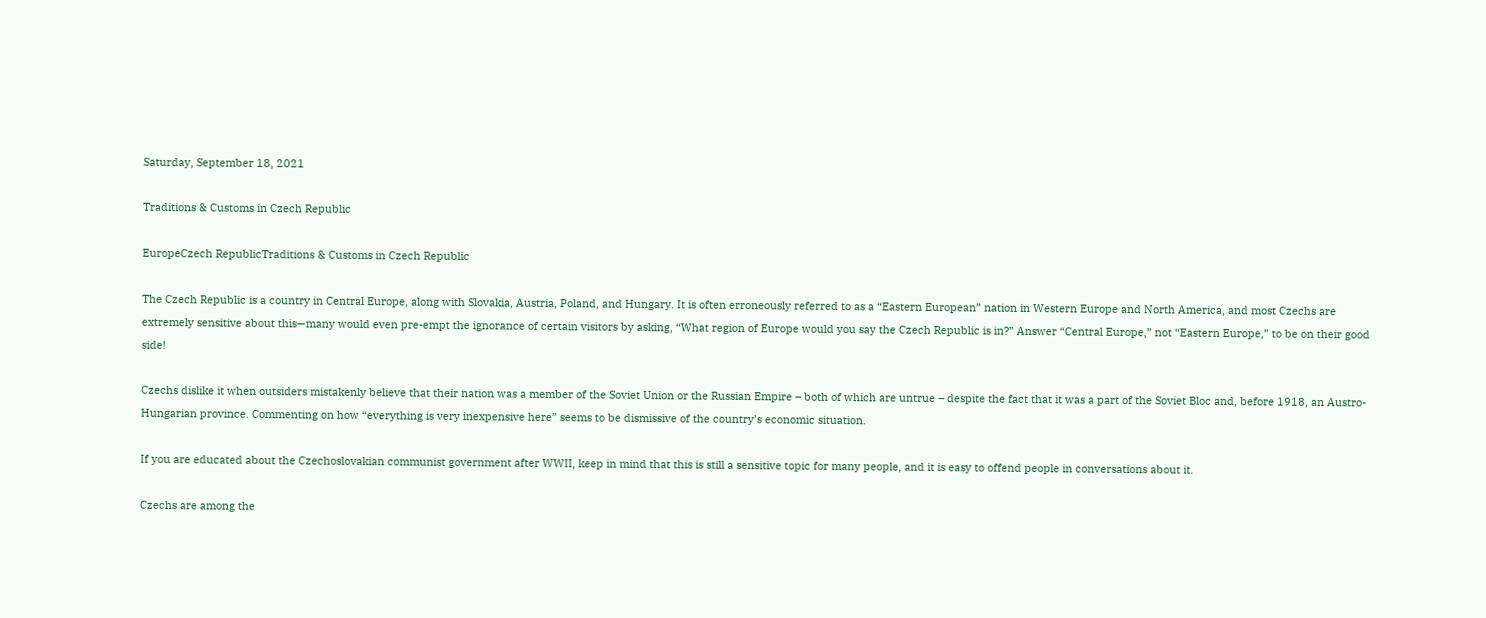Saturday, September 18, 2021

Traditions & Customs in Czech Republic

EuropeCzech RepublicTraditions & Customs in Czech Republic

The Czech Republic is a country in Central Europe, along with Slovakia, Austria, Poland, and Hungary. It is often erroneously referred to as a “Eastern European” nation in Western Europe and North America, and most Czechs are extremely sensitive about this—many would even pre-empt the ignorance of certain visitors by asking, “What region of Europe would you say the Czech Republic is in?” Answer “Central Europe,” not “Eastern Europe,” to be on their good side!

Czechs dislike it when outsiders mistakenly believe that their nation was a member of the Soviet Union or the Russian Empire – both of which are untrue – despite the fact that it was a part of the Soviet Bloc and, before 1918, an Austro-Hungarian province. Commenting on how “everything is very inexpensive here” seems to be dismissive of the country’s economic situation.

If you are educated about the Czechoslovakian communist government after WWII, keep in mind that this is still a sensitive topic for many people, and it is easy to offend people in conversations about it.

Czechs are among the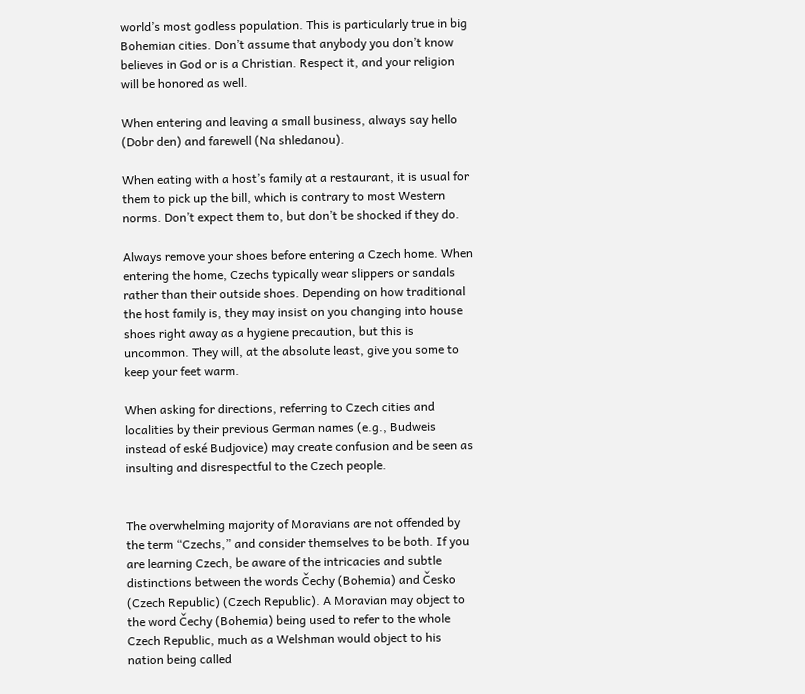world’s most godless population. This is particularly true in big Bohemian cities. Don’t assume that anybody you don’t know believes in God or is a Christian. Respect it, and your religion will be honored as well.

When entering and leaving a small business, always say hello (Dobr den) and farewell (Na shledanou).

When eating with a host’s family at a restaurant, it is usual for them to pick up the bill, which is contrary to most Western norms. Don’t expect them to, but don’t be shocked if they do.

Always remove your shoes before entering a Czech home. When entering the home, Czechs typically wear slippers or sandals rather than their outside shoes. Depending on how traditional the host family is, they may insist on you changing into house shoes right away as a hygiene precaution, but this is uncommon. They will, at the absolute least, give you some to keep your feet warm.

When asking for directions, referring to Czech cities and localities by their previous German names (e.g., Budweis instead of eské Budjovice) may create confusion and be seen as insulting and disrespectful to the Czech people.


The overwhelming majority of Moravians are not offended by the term “Czechs,” and consider themselves to be both. If you are learning Czech, be aware of the intricacies and subtle distinctions between the words Čechy (Bohemia) and Česko (Czech Republic) (Czech Republic). A Moravian may object to the word Čechy (Bohemia) being used to refer to the whole Czech Republic, much as a Welshman would object to his nation being called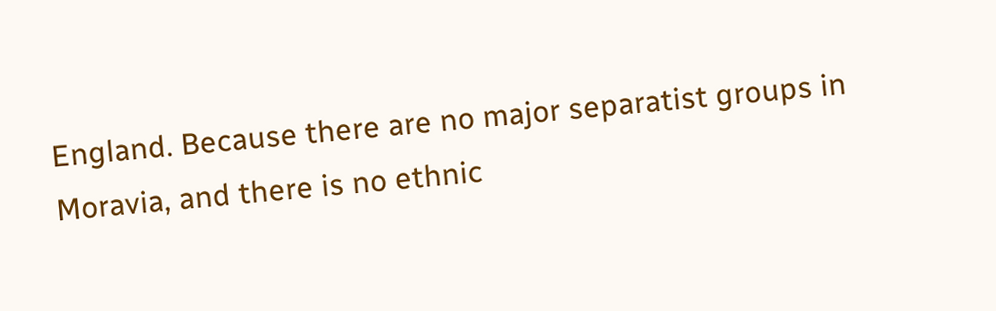England. Because there are no major separatist groups in Moravia, and there is no ethnic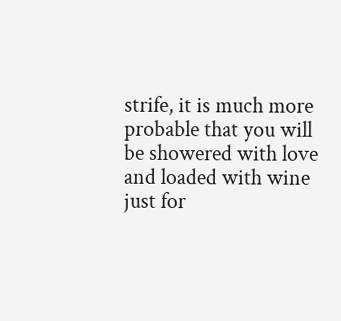strife, it is much more probable that you will be showered with love and loaded with wine just for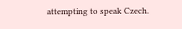attempting to speak Czech.